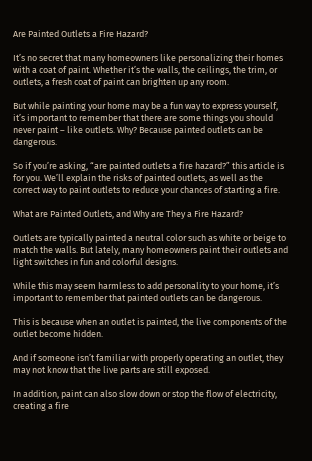Are Painted Outlets a Fire Hazard?

It’s no secret that many homeowners like personalizing their homes with a coat of paint. Whether it’s the walls, the ceilings, the trim, or outlets, a fresh coat of paint can brighten up any room.

But while painting your home may be a fun way to express yourself, it’s important to remember that there are some things you should never paint – like outlets. Why? Because painted outlets can be dangerous.

So if you’re asking, “are painted outlets a fire hazard?” this article is for you. We’ll explain the risks of painted outlets, as well as the correct way to paint outlets to reduce your chances of starting a fire.

What are Painted Outlets, and Why are They a Fire Hazard?

Outlets are typically painted a neutral color such as white or beige to match the walls. But lately, many homeowners paint their outlets and light switches in fun and colorful designs.

While this may seem harmless to add personality to your home, it’s important to remember that painted outlets can be dangerous.

This is because when an outlet is painted, the live components of the outlet become hidden.

And if someone isn’t familiar with properly operating an outlet, they may not know that the live parts are still exposed.

In addition, paint can also slow down or stop the flow of electricity, creating a fire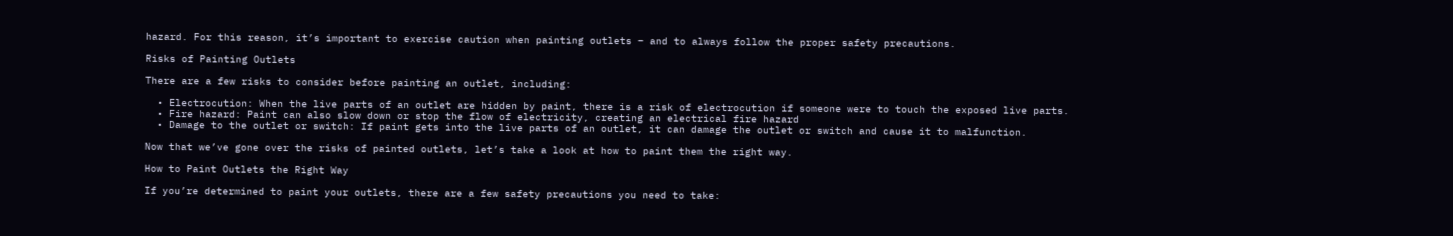hazard. For this reason, it’s important to exercise caution when painting outlets – and to always follow the proper safety precautions.

Risks of Painting Outlets

There are a few risks to consider before painting an outlet, including:

  • Electrocution: When the live parts of an outlet are hidden by paint, there is a risk of electrocution if someone were to touch the exposed live parts.
  • Fire hazard: Paint can also slow down or stop the flow of electricity, creating an electrical fire hazard
  • Damage to the outlet or switch: If paint gets into the live parts of an outlet, it can damage the outlet or switch and cause it to malfunction.

Now that we’ve gone over the risks of painted outlets, let’s take a look at how to paint them the right way.

How to Paint Outlets the Right Way

If you’re determined to paint your outlets, there are a few safety precautions you need to take: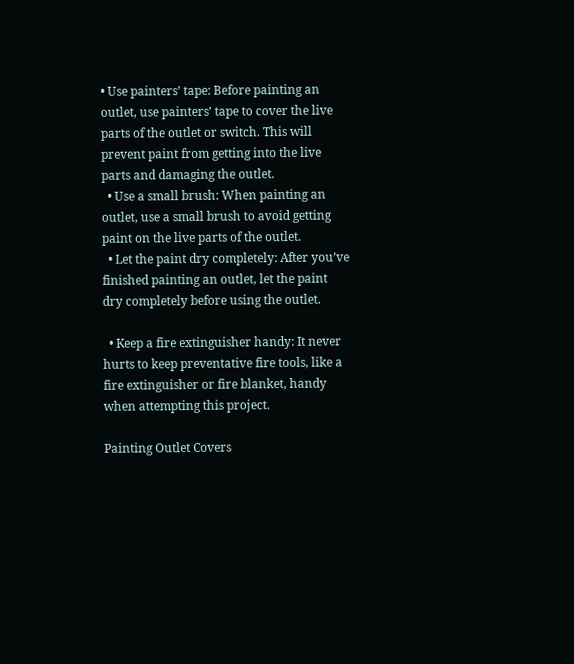• Use painters’ tape: Before painting an outlet, use painters’ tape to cover the live parts of the outlet or switch. This will prevent paint from getting into the live parts and damaging the outlet.
  • Use a small brush: When painting an outlet, use a small brush to avoid getting paint on the live parts of the outlet.
  • Let the paint dry completely: After you’ve finished painting an outlet, let the paint dry completely before using the outlet.

  • Keep a fire extinguisher handy: It never hurts to keep preventative fire tools, like a fire extinguisher or fire blanket, handy when attempting this project.

Painting Outlet Covers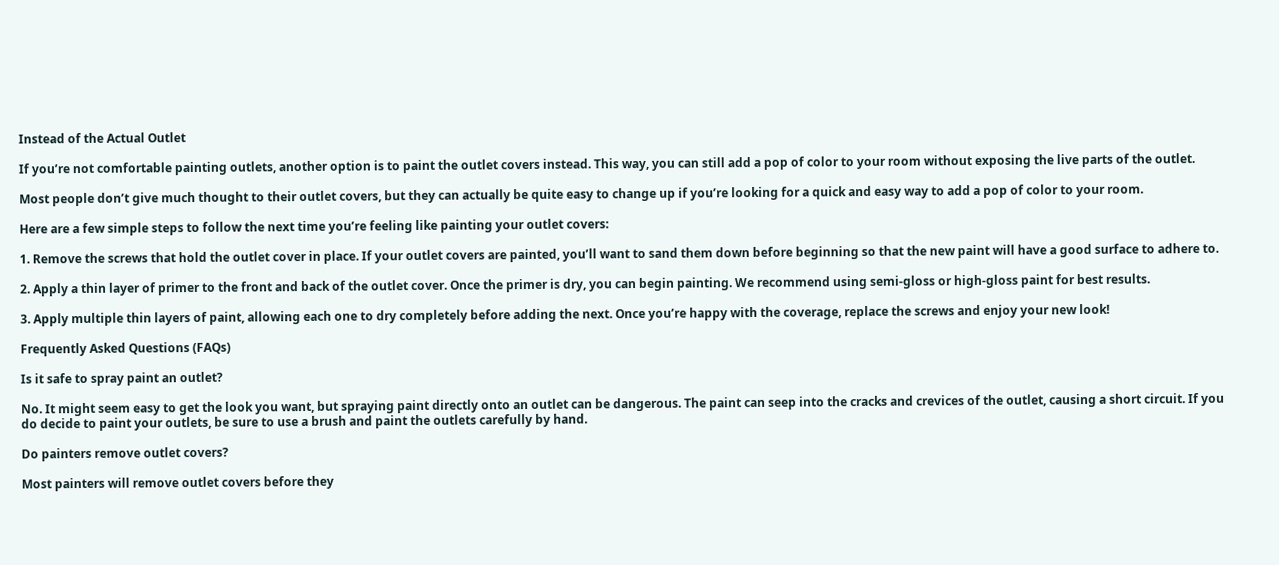Instead of the Actual Outlet

If you’re not comfortable painting outlets, another option is to paint the outlet covers instead. This way, you can still add a pop of color to your room without exposing the live parts of the outlet.

Most people don’t give much thought to their outlet covers, but they can actually be quite easy to change up if you’re looking for a quick and easy way to add a pop of color to your room.

Here are a few simple steps to follow the next time you’re feeling like painting your outlet covers:

1. Remove the screws that hold the outlet cover in place. If your outlet covers are painted, you’ll want to sand them down before beginning so that the new paint will have a good surface to adhere to.

2. Apply a thin layer of primer to the front and back of the outlet cover. Once the primer is dry, you can begin painting. We recommend using semi-gloss or high-gloss paint for best results.

3. Apply multiple thin layers of paint, allowing each one to dry completely before adding the next. Once you’re happy with the coverage, replace the screws and enjoy your new look!

Frequently Asked Questions (FAQs)

Is it safe to spray paint an outlet?

No. It might seem easy to get the look you want, but spraying paint directly onto an outlet can be dangerous. The paint can seep into the cracks and crevices of the outlet, causing a short circuit. If you do decide to paint your outlets, be sure to use a brush and paint the outlets carefully by hand.

Do painters remove outlet covers?

Most painters will remove outlet covers before they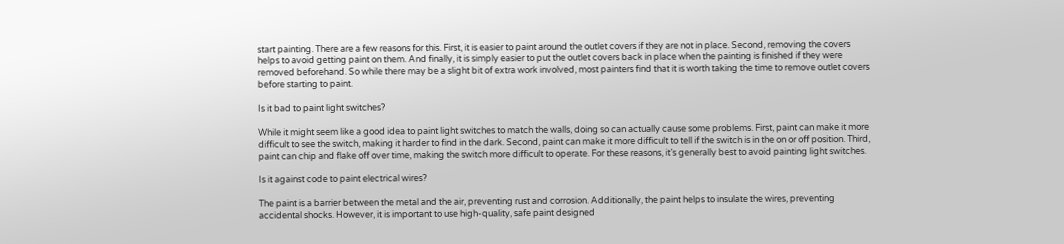start painting. There are a few reasons for this. First, it is easier to paint around the outlet covers if they are not in place. Second, removing the covers helps to avoid getting paint on them. And finally, it is simply easier to put the outlet covers back in place when the painting is finished if they were removed beforehand. So while there may be a slight bit of extra work involved, most painters find that it is worth taking the time to remove outlet covers before starting to paint.

Is it bad to paint light switches?

While it might seem like a good idea to paint light switches to match the walls, doing so can actually cause some problems. First, paint can make it more difficult to see the switch, making it harder to find in the dark. Second, paint can make it more difficult to tell if the switch is in the on or off position. Third, paint can chip and flake off over time, making the switch more difficult to operate. For these reasons, it’s generally best to avoid painting light switches.

Is it against code to paint electrical wires?

The paint is a barrier between the metal and the air, preventing rust and corrosion. Additionally, the paint helps to insulate the wires, preventing accidental shocks. However, it is important to use high-quality, safe paint designed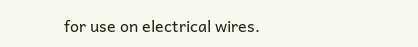for use on electrical wires.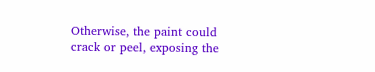Otherwise, the paint could crack or peel, exposing the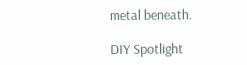metal beneath.

DIY Spotlight